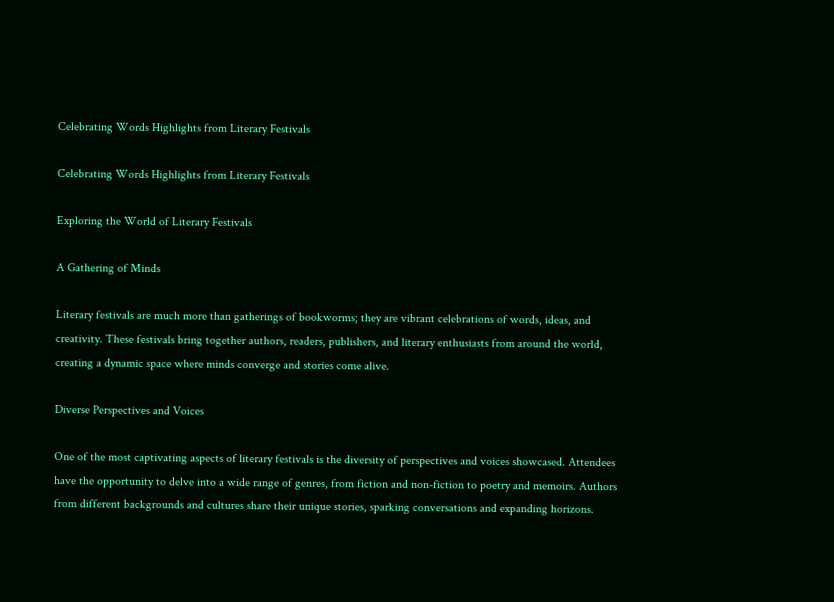Celebrating Words Highlights from Literary Festivals

Celebrating Words Highlights from Literary Festivals

Exploring the World of Literary Festivals

A Gathering of Minds

Literary festivals are much more than gatherings of bookworms; they are vibrant celebrations of words, ideas, and creativity. These festivals bring together authors, readers, publishers, and literary enthusiasts from around the world, creating a dynamic space where minds converge and stories come alive.

Diverse Perspectives and Voices

One of the most captivating aspects of literary festivals is the diversity of perspectives and voices showcased. Attendees have the opportunity to delve into a wide range of genres, from fiction and non-fiction to poetry and memoirs. Authors from different backgrounds and cultures share their unique stories, sparking conversations and expanding horizons.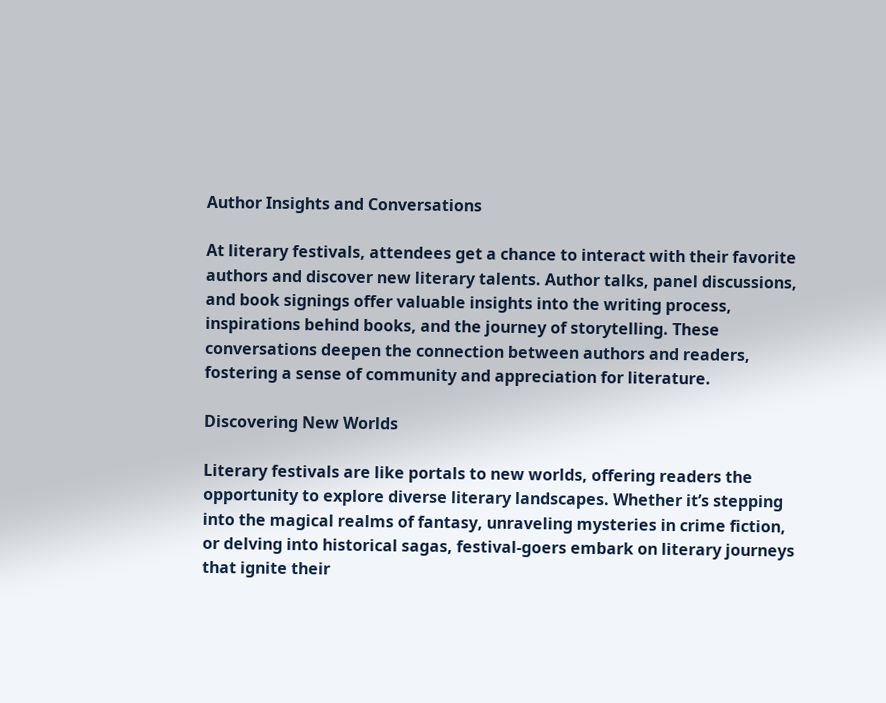Author Insights and Conversations

At literary festivals, attendees get a chance to interact with their favorite authors and discover new literary talents. Author talks, panel discussions, and book signings offer valuable insights into the writing process, inspirations behind books, and the journey of storytelling. These conversations deepen the connection between authors and readers, fostering a sense of community and appreciation for literature.

Discovering New Worlds

Literary festivals are like portals to new worlds, offering readers the opportunity to explore diverse literary landscapes. Whether it’s stepping into the magical realms of fantasy, unraveling mysteries in crime fiction, or delving into historical sagas, festival-goers embark on literary journeys that ignite their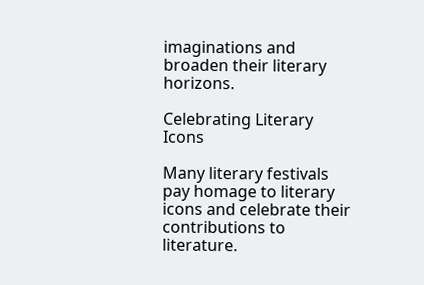imaginations and broaden their literary horizons.

Celebrating Literary Icons

Many literary festivals pay homage to literary icons and celebrate their contributions to literature.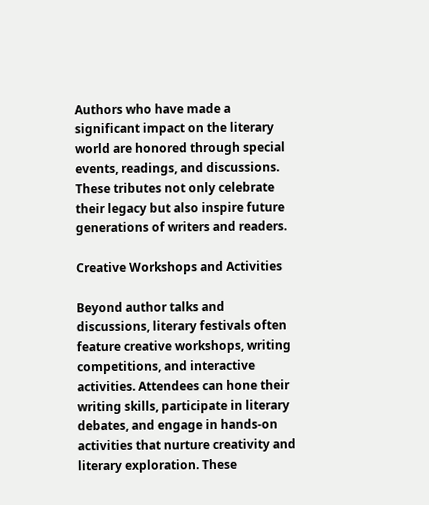Authors who have made a significant impact on the literary world are honored through special events, readings, and discussions. These tributes not only celebrate their legacy but also inspire future generations of writers and readers.

Creative Workshops and Activities

Beyond author talks and discussions, literary festivals often feature creative workshops, writing competitions, and interactive activities. Attendees can hone their writing skills, participate in literary debates, and engage in hands-on activities that nurture creativity and literary exploration. These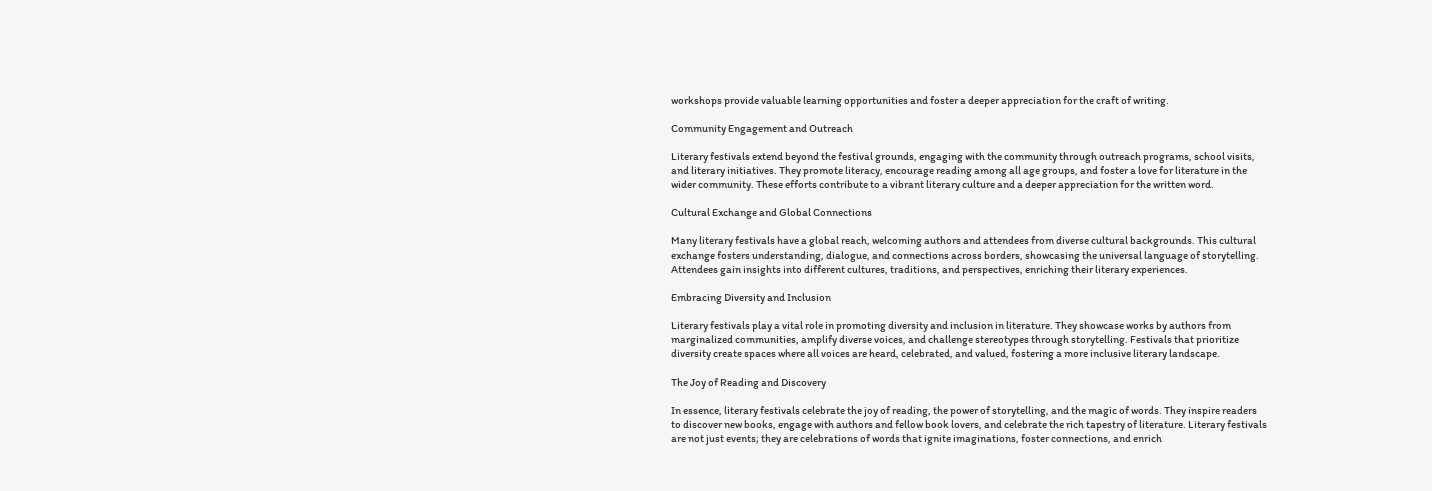workshops provide valuable learning opportunities and foster a deeper appreciation for the craft of writing.

Community Engagement and Outreach

Literary festivals extend beyond the festival grounds, engaging with the community through outreach programs, school visits, and literary initiatives. They promote literacy, encourage reading among all age groups, and foster a love for literature in the wider community. These efforts contribute to a vibrant literary culture and a deeper appreciation for the written word.

Cultural Exchange and Global Connections

Many literary festivals have a global reach, welcoming authors and attendees from diverse cultural backgrounds. This cultural exchange fosters understanding, dialogue, and connections across borders, showcasing the universal language of storytelling. Attendees gain insights into different cultures, traditions, and perspectives, enriching their literary experiences.

Embracing Diversity and Inclusion

Literary festivals play a vital role in promoting diversity and inclusion in literature. They showcase works by authors from marginalized communities, amplify diverse voices, and challenge stereotypes through storytelling. Festivals that prioritize diversity create spaces where all voices are heard, celebrated, and valued, fostering a more inclusive literary landscape.

The Joy of Reading and Discovery

In essence, literary festivals celebrate the joy of reading, the power of storytelling, and the magic of words. They inspire readers to discover new books, engage with authors and fellow book lovers, and celebrate the rich tapestry of literature. Literary festivals are not just events; they are celebrations of words that ignite imaginations, foster connections, and enrich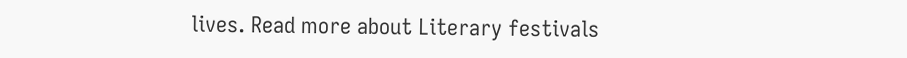lives. Read more about Literary festivals